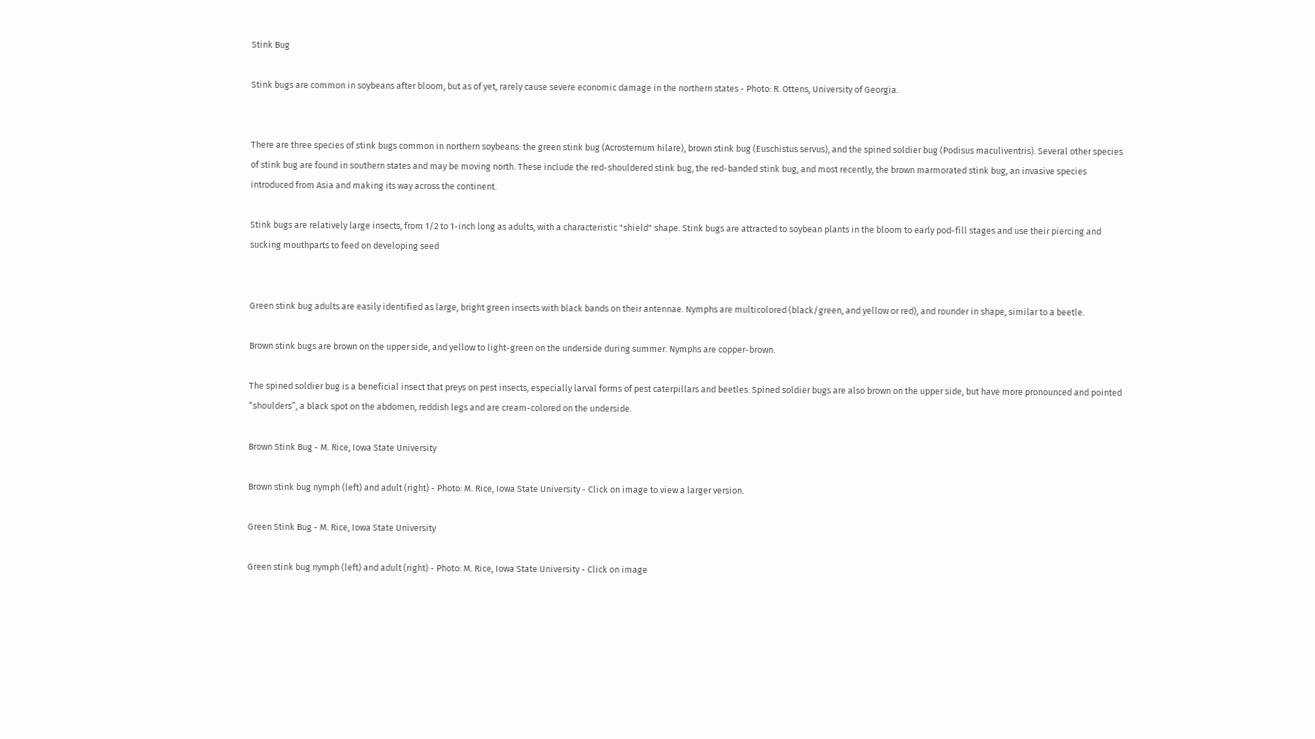Stink Bug

Stink bugs are common in soybeans after bloom, but as of yet, rarely cause severe economic damage in the northern states - Photo: R. Ottens, University of Georgia.


There are three species of stink bugs common in northern soybeans: the green stink bug (Acrosternum hilare), brown stink bug (Euschistus servus), and the spined soldier bug (Podisus maculiventris). Several other species of stink bug are found in southern states and may be moving north. These include the red-shouldered stink bug, the red-banded stink bug, and most recently, the brown marmorated stink bug, an invasive species introduced from Asia and making its way across the continent.

Stink bugs are relatively large insects, from 1/2 to 1-inch long as adults, with a characteristic "shield" shape. Stink bugs are attracted to soybean plants in the bloom to early pod-fill stages and use their piercing and sucking mouthparts to feed on developing seed


Green stink bug adults are easily identified as large, bright green insects with black bands on their antennae. Nymphs are multicolored (black/green, and yellow or red), and rounder in shape, similar to a beetle.

Brown stink bugs are brown on the upper side, and yellow to light-green on the underside during summer. Nymphs are copper-brown.

The spined soldier bug is a beneficial insect that preys on pest insects, especially larval forms of pest caterpillars and beetles. Spined soldier bugs are also brown on the upper side, but have more pronounced and pointed “shoulders”, a black spot on the abdomen, reddish legs and are cream-colored on the underside.

Brown Stink Bug - M. Rice, Iowa State University

Brown stink bug nymph (left) and adult (right) - Photo: M. Rice, Iowa State University - Click on image to view a larger version.

Green Stink Bug - M. Rice, Iowa State University

Green stink bug nymph (left) and adult (right) - Photo: M. Rice, Iowa State University - Click on image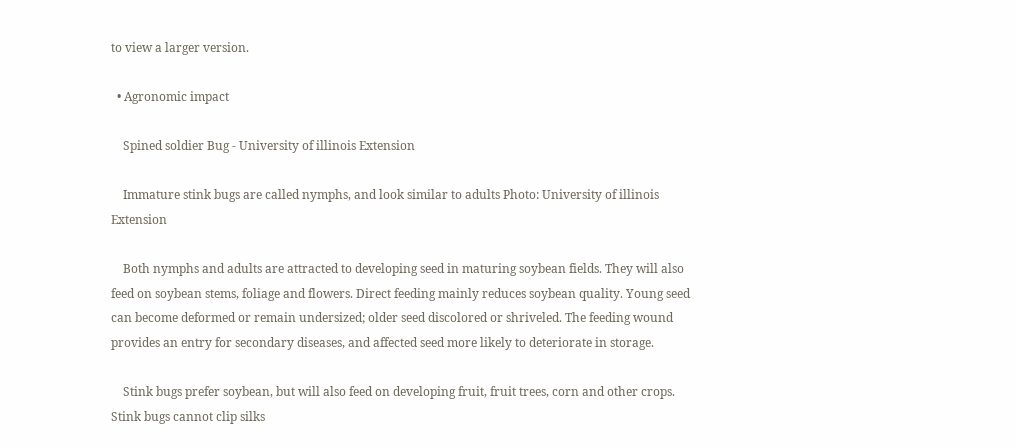to view a larger version.

  • Agronomic impact

    Spined soldier Bug - University of illinois Extension

    Immature stink bugs are called nymphs, and look similar to adults Photo: University of illinois Extension

    Both nymphs and adults are attracted to developing seed in maturing soybean fields. They will also feed on soybean stems, foliage and flowers. Direct feeding mainly reduces soybean quality. Young seed can become deformed or remain undersized; older seed discolored or shriveled. The feeding wound provides an entry for secondary diseases, and affected seed more likely to deteriorate in storage.

    Stink bugs prefer soybean, but will also feed on developing fruit, fruit trees, corn and other crops. Stink bugs cannot clip silks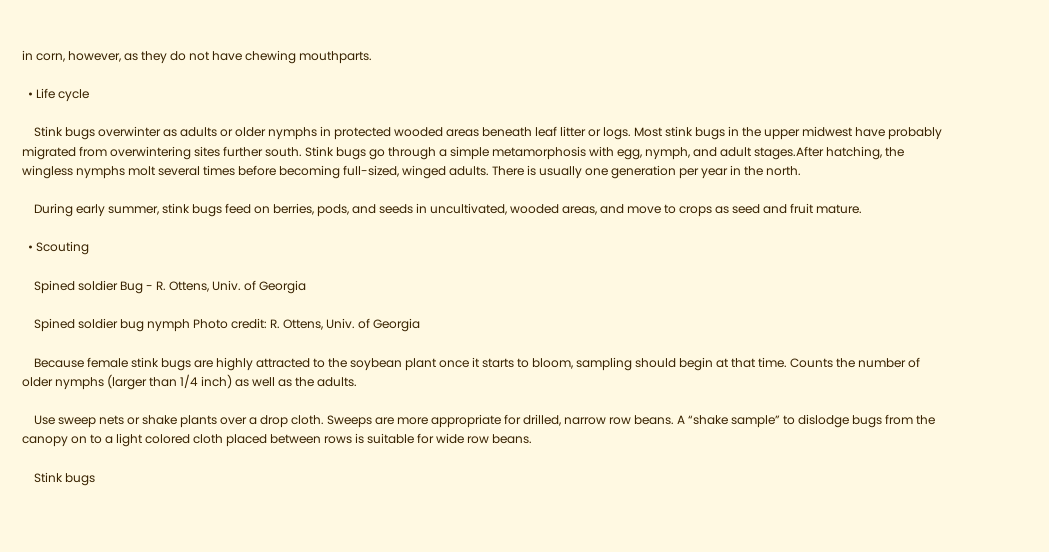in corn, however, as they do not have chewing mouthparts.

  • Life cycle

    Stink bugs overwinter as adults or older nymphs in protected wooded areas beneath leaf litter or logs. Most stink bugs in the upper midwest have probably migrated from overwintering sites further south. Stink bugs go through a simple metamorphosis with egg, nymph, and adult stages.After hatching, the wingless nymphs molt several times before becoming full-sized, winged adults. There is usually one generation per year in the north.

    During early summer, stink bugs feed on berries, pods, and seeds in uncultivated, wooded areas, and move to crops as seed and fruit mature.

  • Scouting

    Spined soldier Bug - R. Ottens, Univ. of Georgia

    Spined soldier bug nymph Photo credit: R. Ottens, Univ. of Georgia

    Because female stink bugs are highly attracted to the soybean plant once it starts to bloom, sampling should begin at that time. Counts the number of older nymphs (larger than 1/4 inch) as well as the adults.

    Use sweep nets or shake plants over a drop cloth. Sweeps are more appropriate for drilled, narrow row beans. A “shake sample” to dislodge bugs from the canopy on to a light colored cloth placed between rows is suitable for wide row beans.

    Stink bugs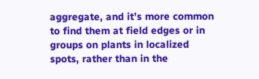aggregate, and it’s more common to find them at field edges or in groups on plants in localized spots, rather than in the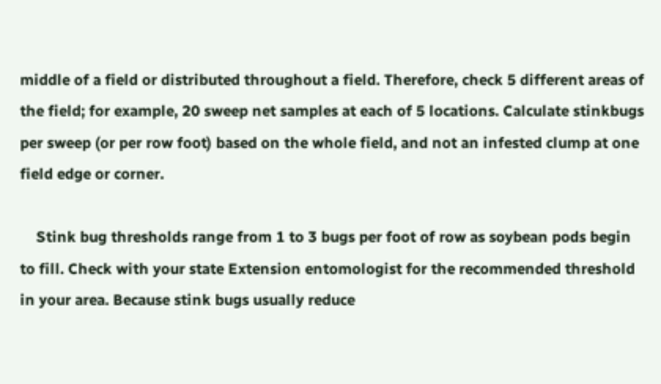middle of a field or distributed throughout a field. Therefore, check 5 different areas of the field; for example, 20 sweep net samples at each of 5 locations. Calculate stinkbugs per sweep (or per row foot) based on the whole field, and not an infested clump at one field edge or corner.

    Stink bug thresholds range from 1 to 3 bugs per foot of row as soybean pods begin to fill. Check with your state Extension entomologist for the recommended threshold in your area. Because stink bugs usually reduce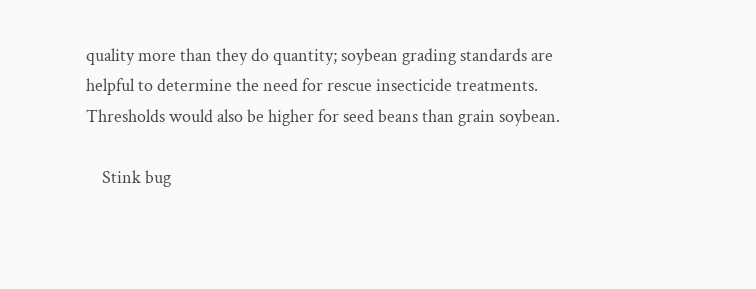quality more than they do quantity; soybean grading standards are helpful to determine the need for rescue insecticide treatments. Thresholds would also be higher for seed beans than grain soybean.

    Stink bug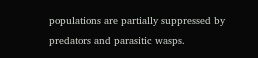populations are partially suppressed by predators and parasitic wasps.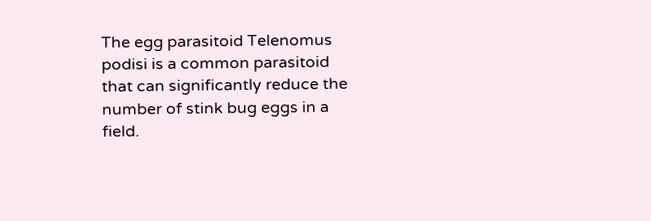The egg parasitoid Telenomus podisi is a common parasitoid that can significantly reduce the number of stink bug eggs in a field.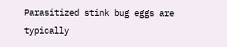Parasitized stink bug eggs are typically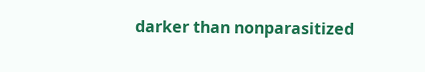darker than nonparasitized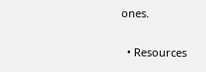ones.

  • Resources